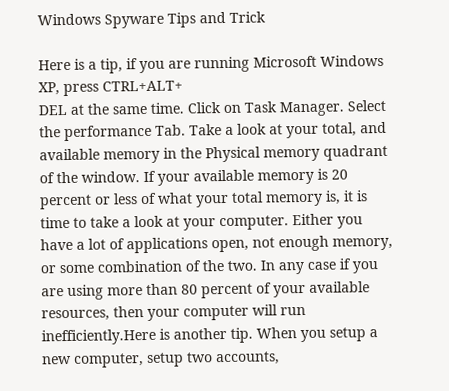Windows Spyware Tips and Trick

Here is a tip, if you are running Microsoft Windows XP, press CTRL+ALT+
DEL at the same time. Click on Task Manager. Select the performance Tab. Take a look at your total, and available memory in the Physical memory quadrant
of the window. If your available memory is 20 percent or less of what your total memory is, it is time to take a look at your computer. Either you have a lot of applications open, not enough memory, or some combination of the two. In any case if you are using more than 80 percent of your available resources, then your computer will run inefficiently.Here is another tip. When you setup a new computer, setup two accounts,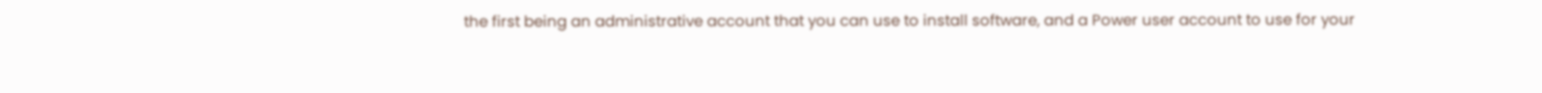the first being an administrative account that you can use to install software, and a Power user account to use for your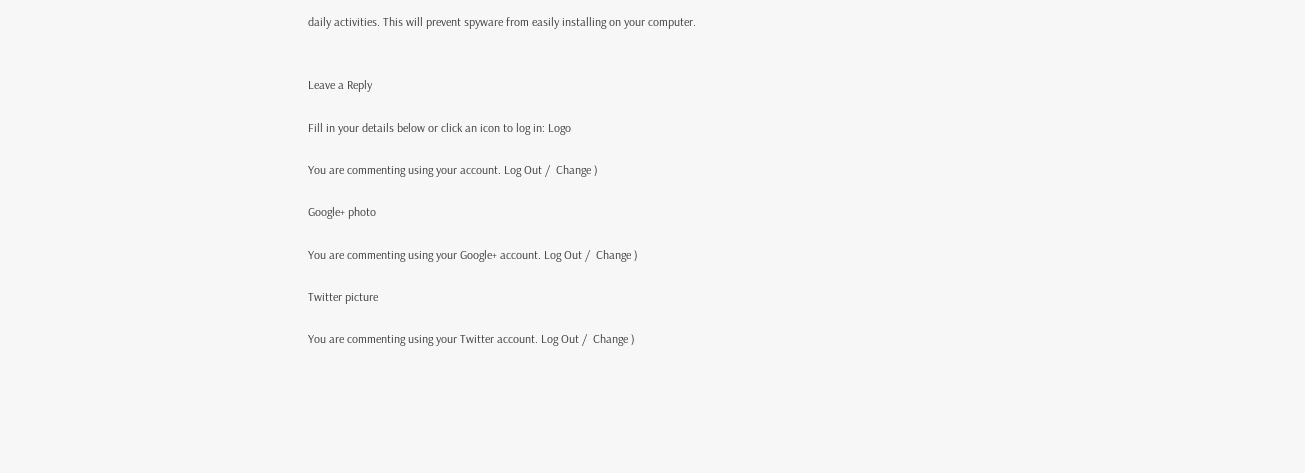daily activities. This will prevent spyware from easily installing on your computer.


Leave a Reply

Fill in your details below or click an icon to log in: Logo

You are commenting using your account. Log Out /  Change )

Google+ photo

You are commenting using your Google+ account. Log Out /  Change )

Twitter picture

You are commenting using your Twitter account. Log Out /  Change )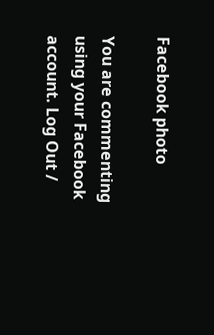Facebook photo

You are commenting using your Facebook account. Log Out /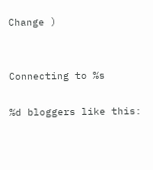Change )


Connecting to %s

%d bloggers like this: